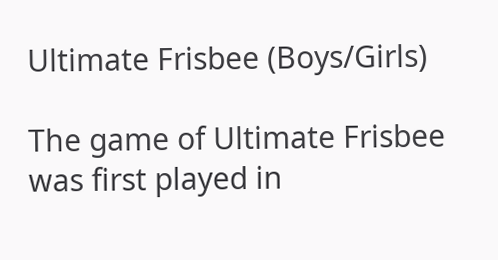Ultimate Frisbee (Boys/Girls)

The game of Ultimate Frisbee was first played in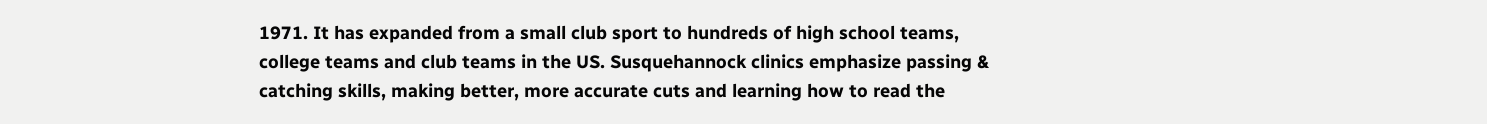1971. It has expanded from a small club sport to hundreds of high school teams, college teams and club teams in the US. Susquehannock clinics emphasize passing & catching skills, making better, more accurate cuts and learning how to read the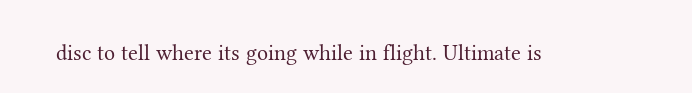disc to tell where its going while in flight. Ultimate is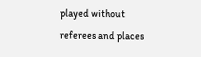played without referees and places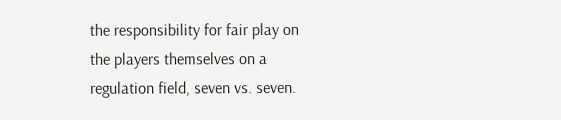the responsibility for fair play on the players themselves on a regulation field, seven vs. seven.